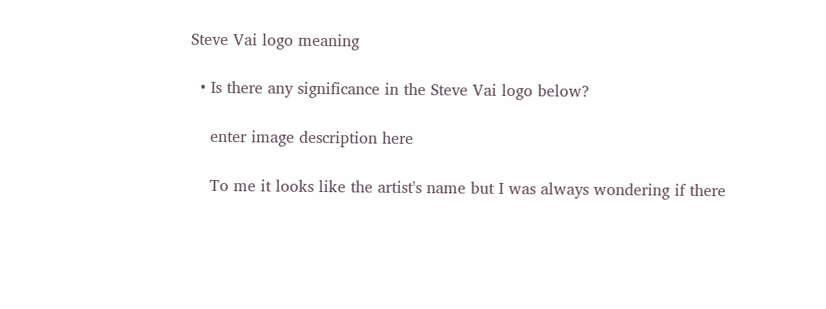Steve Vai logo meaning

  • Is there any significance in the Steve Vai logo below?

    enter image description here

    To me it looks like the artist's name but I was always wondering if there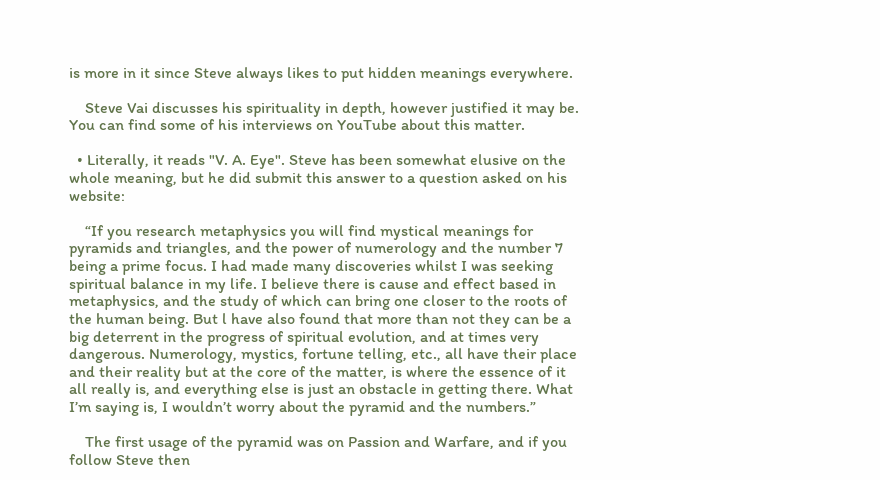is more in it since Steve always likes to put hidden meanings everywhere.

    Steve Vai discusses his spirituality in depth, however justified it may be. You can find some of his interviews on YouTube about this matter.

  • Literally, it reads "V. A. Eye". Steve has been somewhat elusive on the whole meaning, but he did submit this answer to a question asked on his website:

    “If you research metaphysics you will find mystical meanings for pyramids and triangles, and the power of numerology and the number 7 being a prime focus. I had made many discoveries whilst I was seeking spiritual balance in my life. I believe there is cause and effect based in metaphysics, and the study of which can bring one closer to the roots of the human being. But l have also found that more than not they can be a big deterrent in the progress of spiritual evolution, and at times very dangerous. Numerology, mystics, fortune telling, etc., all have their place and their reality but at the core of the matter, is where the essence of it all really is, and everything else is just an obstacle in getting there. What I’m saying is, I wouldn’t worry about the pyramid and the numbers.”

    The first usage of the pyramid was on Passion and Warfare, and if you follow Steve then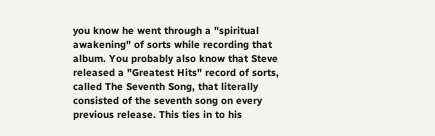you know he went through a "spiritual awakening" of sorts while recording that album. You probably also know that Steve released a "Greatest Hits" record of sorts, called The Seventh Song, that literally consisted of the seventh song on every previous release. This ties in to his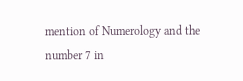mention of Numerology and the number 7 in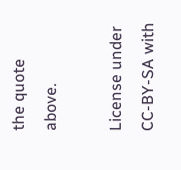the quote above.

License under CC-BY-SA with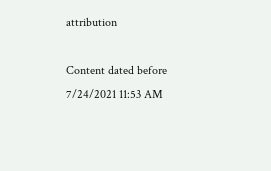attribution

Content dated before 7/24/2021 11:53 AM